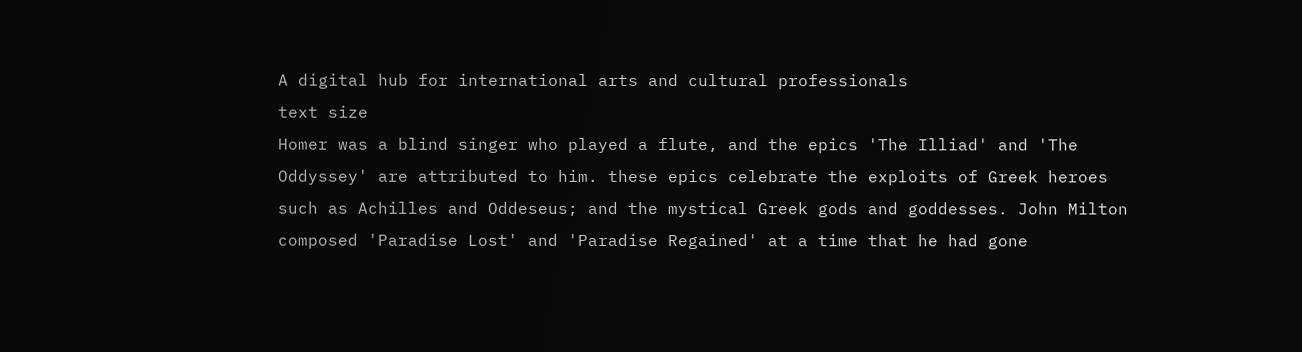A digital hub for international arts and cultural professionals
text size
Homer was a blind singer who played a flute, and the epics 'The Illiad' and 'The Oddyssey' are attributed to him. these epics celebrate the exploits of Greek heroes such as Achilles and Oddeseus; and the mystical Greek gods and goddesses. John Milton composed 'Paradise Lost' and 'Paradise Regained' at a time that he had gone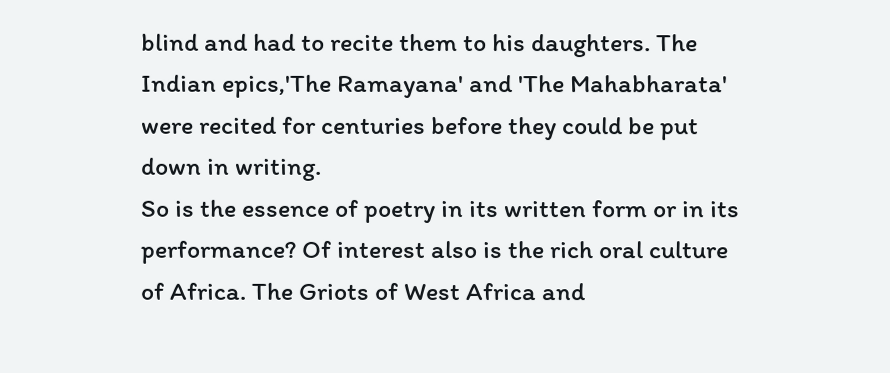blind and had to recite them to his daughters. The Indian epics,'The Ramayana' and 'The Mahabharata' were recited for centuries before they could be put down in writing.
So is the essence of poetry in its written form or in its performance? Of interest also is the rich oral culture of Africa. The Griots of West Africa and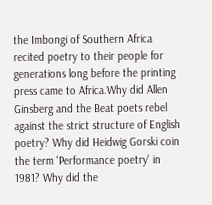the Imbongi of Southern Africa recited poetry to their people for generations long before the printing press came to Africa.Why did Allen Ginsberg and the Beat poets rebel against the strict structure of English poetry? Why did Heidwig Gorski coin the term 'Performance poetry' in 1981? Why did the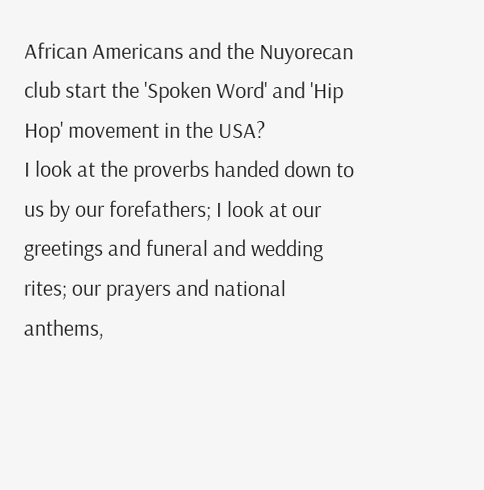African Americans and the Nuyorecan club start the 'Spoken Word' and 'Hip Hop' movement in the USA?
I look at the proverbs handed down to us by our forefathers; I look at our greetings and funeral and wedding rites; our prayers and national anthems,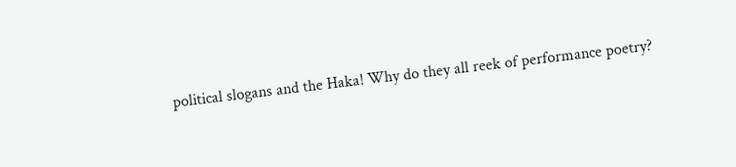political slogans and the Haka! Why do they all reek of performance poetry?